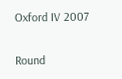Oxford IV 2007

Round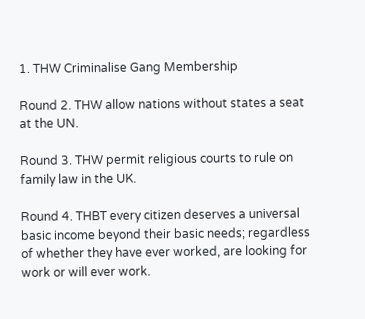1. THW Criminalise Gang Membership

Round 2. THW allow nations without states a seat at the UN.

Round 3. THW permit religious courts to rule on family law in the UK.

Round 4. THBT every citizen deserves a universal basic income beyond their basic needs; regardless of whether they have ever worked, are looking for work or will ever work.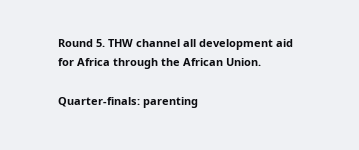Round 5. THW channel all development aid for Africa through the African Union.

Quarter-finals: parenting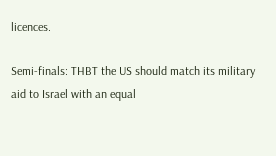licences.

Semi-finals: THBT the US should match its military aid to Israel with an equal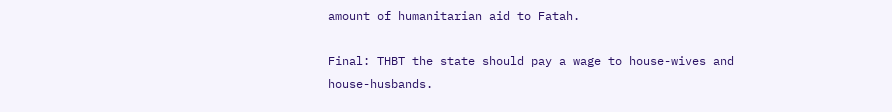amount of humanitarian aid to Fatah.

Final: THBT the state should pay a wage to house-wives and house-husbands.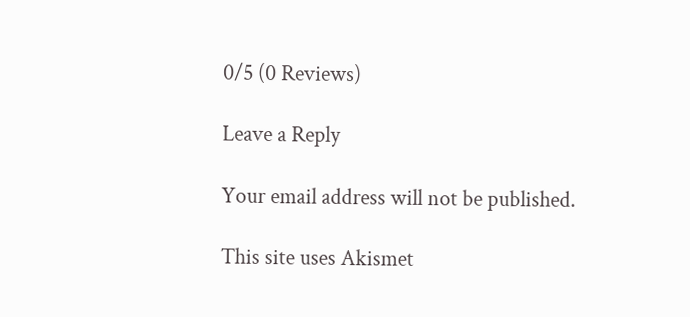0/5 (0 Reviews)

Leave a Reply

Your email address will not be published.

This site uses Akismet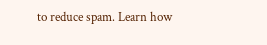to reduce spam. Learn how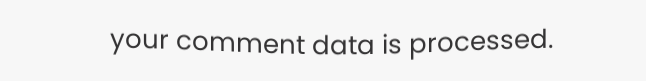your comment data is processed.